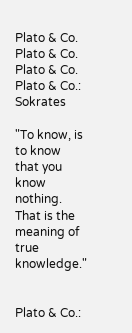Plato & Co. Plato & Co. Plato & Co.
Plato & Co.: Sokrates

"To know, is to know that you know nothing. That is the meaning of true knowledge."


Plato & Co.: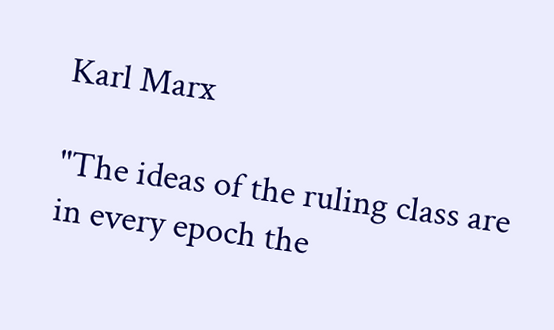Karl Marx

"The ideas of the ruling class are in every epoch the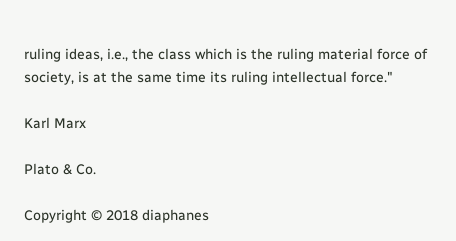ruling ideas, i.e., the class which is the ruling material force of society, is at the same time its ruling intellectual force."

Karl Marx

Plato & Co.

Copyright © 2018 diaphanes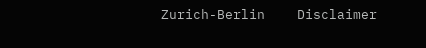Zurich-Berlin    Disclaimer